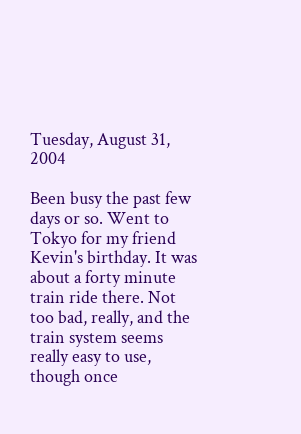Tuesday, August 31, 2004

Been busy the past few days or so. Went to Tokyo for my friend Kevin's birthday. It was about a forty minute train ride there. Not too bad, really, and the train system seems really easy to use, though once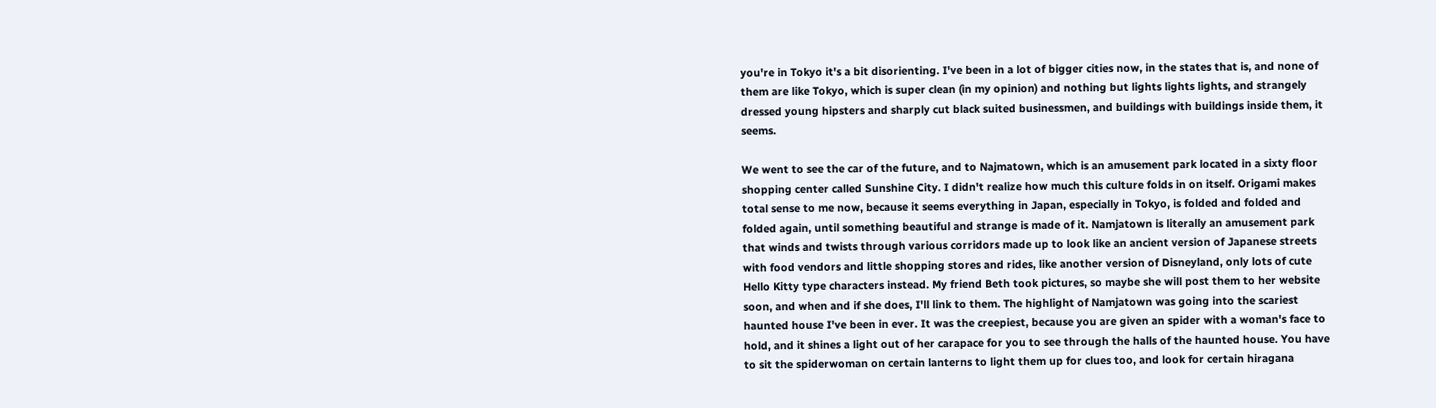you're in Tokyo it's a bit disorienting. I've been in a lot of bigger cities now, in the states that is, and none of them are like Tokyo, which is super clean (in my opinion) and nothing but lights lights lights, and strangely dressed young hipsters and sharply cut black suited businessmen, and buildings with buildings inside them, it seems.

We went to see the car of the future, and to Najmatown, which is an amusement park located in a sixty floor shopping center called Sunshine City. I didn't realize how much this culture folds in on itself. Origami makes total sense to me now, because it seems everything in Japan, especially in Tokyo, is folded and folded and folded again, until something beautiful and strange is made of it. Namjatown is literally an amusement park that winds and twists through various corridors made up to look like an ancient version of Japanese streets with food vendors and little shopping stores and rides, like another version of Disneyland, only lots of cute Hello Kitty type characters instead. My friend Beth took pictures, so maybe she will post them to her website soon, and when and if she does, I'll link to them. The highlight of Namjatown was going into the scariest haunted house I've been in ever. It was the creepiest, because you are given an spider with a woman's face to hold, and it shines a light out of her carapace for you to see through the halls of the haunted house. You have to sit the spiderwoman on certain lanterns to light them up for clues too, and look for certain hiragana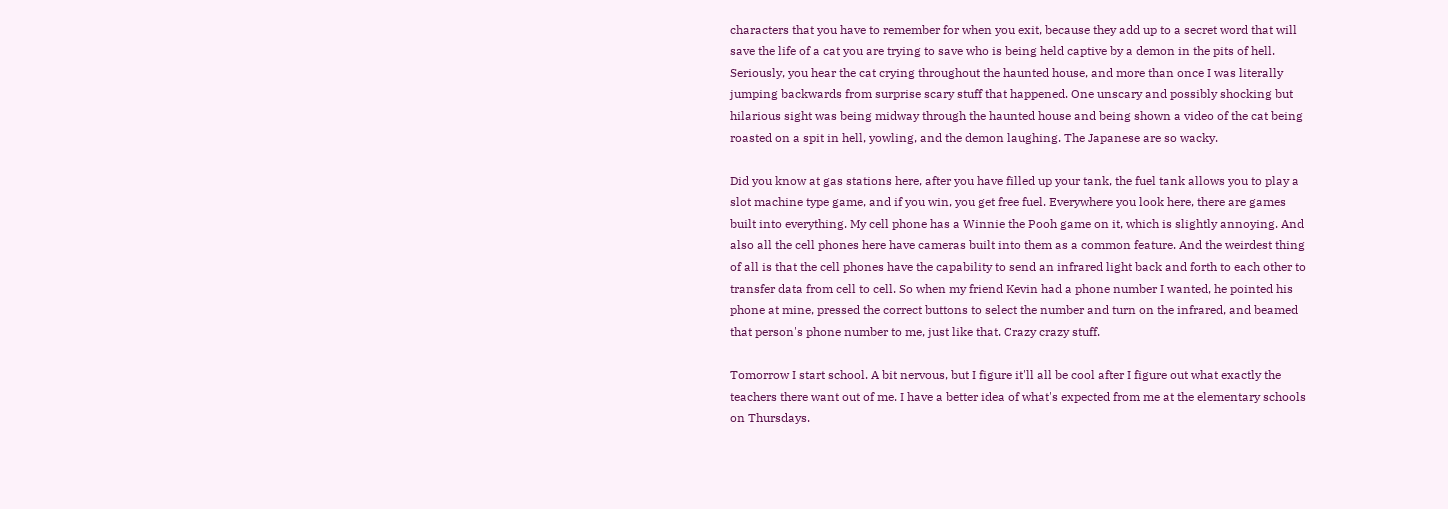characters that you have to remember for when you exit, because they add up to a secret word that will save the life of a cat you are trying to save who is being held captive by a demon in the pits of hell. Seriously, you hear the cat crying throughout the haunted house, and more than once I was literally jumping backwards from surprise scary stuff that happened. One unscary and possibly shocking but hilarious sight was being midway through the haunted house and being shown a video of the cat being roasted on a spit in hell, yowling, and the demon laughing. The Japanese are so wacky.

Did you know at gas stations here, after you have filled up your tank, the fuel tank allows you to play a slot machine type game, and if you win, you get free fuel. Everywhere you look here, there are games built into everything. My cell phone has a Winnie the Pooh game on it, which is slightly annoying. And also all the cell phones here have cameras built into them as a common feature. And the weirdest thing of all is that the cell phones have the capability to send an infrared light back and forth to each other to transfer data from cell to cell. So when my friend Kevin had a phone number I wanted, he pointed his phone at mine, pressed the correct buttons to select the number and turn on the infrared, and beamed that person's phone number to me, just like that. Crazy crazy stuff.

Tomorrow I start school. A bit nervous, but I figure it'll all be cool after I figure out what exactly the teachers there want out of me. I have a better idea of what's expected from me at the elementary schools on Thursdays.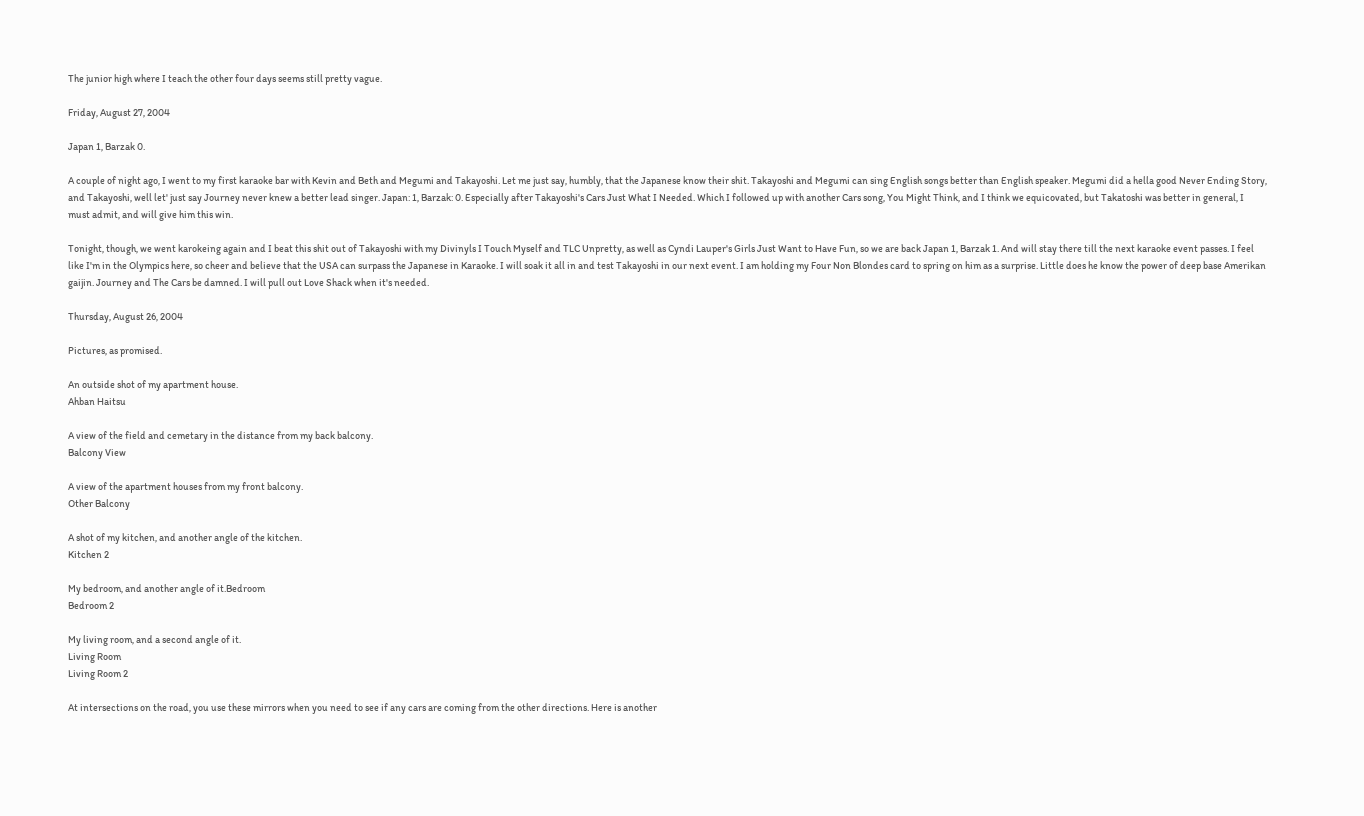The junior high where I teach the other four days seems still pretty vague.

Friday, August 27, 2004

Japan 1, Barzak 0.

A couple of night ago, I went to my first karaoke bar with Kevin and Beth and Megumi and Takayoshi. Let me just say, humbly, that the Japanese know their shit. Takayoshi and Megumi can sing English songs better than English speaker. Megumi did a hella good Never Ending Story, and Takayoshi, well let' just say Journey never knew a better lead singer. Japan: 1, Barzak: 0. Especially after Takayoshi's Cars Just What I Needed. Which I followed up with another Cars song, You Might Think, and I think we equicovated, but Takatoshi was better in general, I must admit, and will give him this win.

Tonight, though, we went karokeing again and I beat this shit out of Takayoshi with my Divinyls I Touch Myself and TLC Unpretty, as well as Cyndi Lauper's Girls Just Want to Have Fun, so we are back Japan 1, Barzak 1. And will stay there till the next karaoke event passes. I feel like I'm in the Olympics here, so cheer and believe that the USA can surpass the Japanese in Karaoke. I will soak it all in and test Takayoshi in our next event. I am holding my Four Non Blondes card to spring on him as a surprise. Little does he know the power of deep base Amerikan gaijin. Journey and The Cars be damned. I will pull out Love Shack when it's needed.

Thursday, August 26, 2004

Pictures, as promised.

An outside shot of my apartment house.
Ahban Haitsu

A view of the field and cemetary in the distance from my back balcony.
Balcony View

A view of the apartment houses from my front balcony.
Other Balcony

A shot of my kitchen, and another angle of the kitchen.
Kitchen 2

My bedroom, and another angle of it.Bedroom
Bedroom 2

My living room, and a second angle of it.
Living Room
Living Room 2

At intersections on the road, you use these mirrors when you need to see if any cars are coming from the other directions. Here is another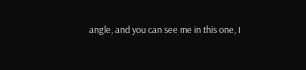angle, and you can see me in this one, I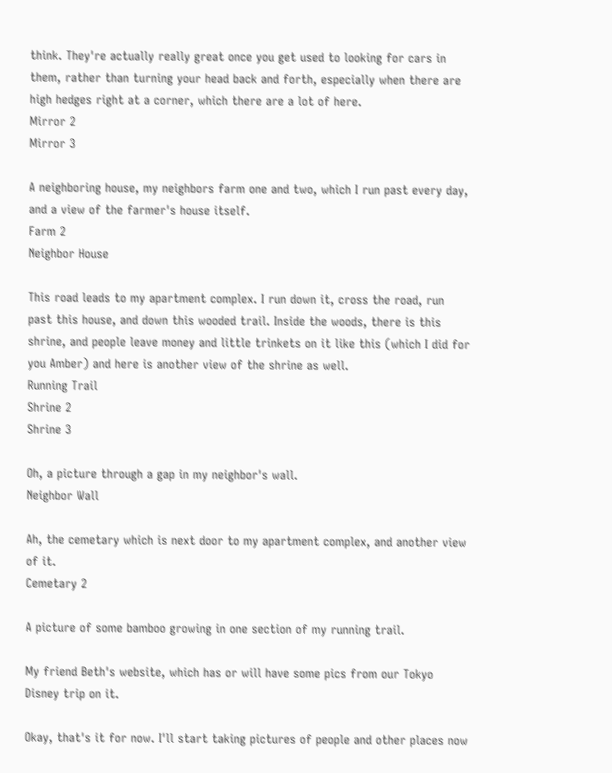think. They're actually really great once you get used to looking for cars in them, rather than turning your head back and forth, especially when there are high hedges right at a corner, which there are a lot of here.
Mirror 2
Mirror 3

A neighboring house, my neighbors farm one and two, which I run past every day, and a view of the farmer's house itself.
Farm 2
Neighbor House

This road leads to my apartment complex. I run down it, cross the road, run past this house, and down this wooded trail. Inside the woods, there is this shrine, and people leave money and little trinkets on it like this (which I did for you Amber) and here is another view of the shrine as well.
Running Trail
Shrine 2
Shrine 3

Oh, a picture through a gap in my neighbor's wall.
Neighbor Wall

Ah, the cemetary which is next door to my apartment complex, and another view of it.
Cemetary 2

A picture of some bamboo growing in one section of my running trail.

My friend Beth's website, which has or will have some pics from our Tokyo Disney trip on it.

Okay, that's it for now. I'll start taking pictures of people and other places now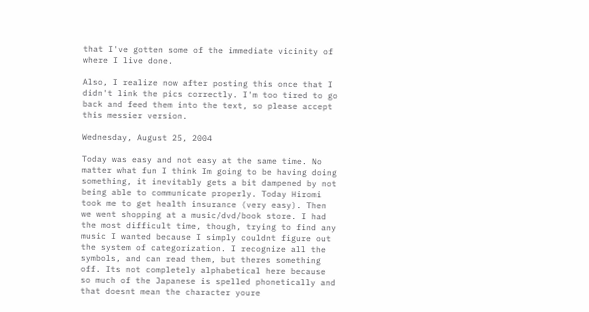that I've gotten some of the immediate vicinity of where I live done.

Also, I realize now after posting this once that I didn't link the pics correctly. I'm too tired to go back and feed them into the text, so please accept this messier version.

Wednesday, August 25, 2004

Today was easy and not easy at the same time. No matter what fun I think Im going to be having doing something, it inevitably gets a bit dampened by not being able to communicate properly. Today Hiromi took me to get health insurance (very easy). Then we went shopping at a music/dvd/book store. I had the most difficult time, though, trying to find any music I wanted because I simply couldnt figure out the system of categorization. I recognize all the symbols, and can read them, but theres something off. Its not completely alphabetical here because so much of the Japanese is spelled phonetically and that doesnt mean the character youre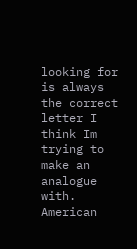looking for is always the correct letter I think Im trying to make an analogue with. American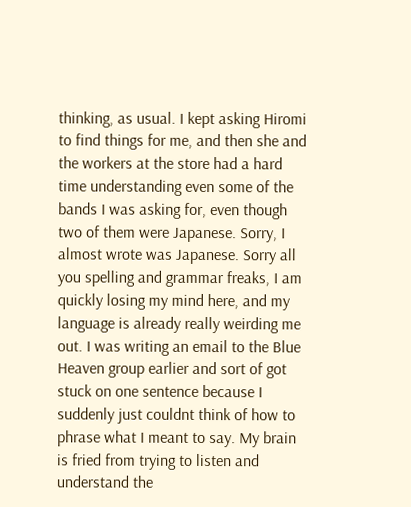thinking, as usual. I kept asking Hiromi to find things for me, and then she and the workers at the store had a hard time understanding even some of the bands I was asking for, even though two of them were Japanese. Sorry, I almost wrote was Japanese. Sorry all you spelling and grammar freaks, I am quickly losing my mind here, and my language is already really weirding me out. I was writing an email to the Blue Heaven group earlier and sort of got stuck on one sentence because I suddenly just couldnt think of how to phrase what I meant to say. My brain is fried from trying to listen and understand the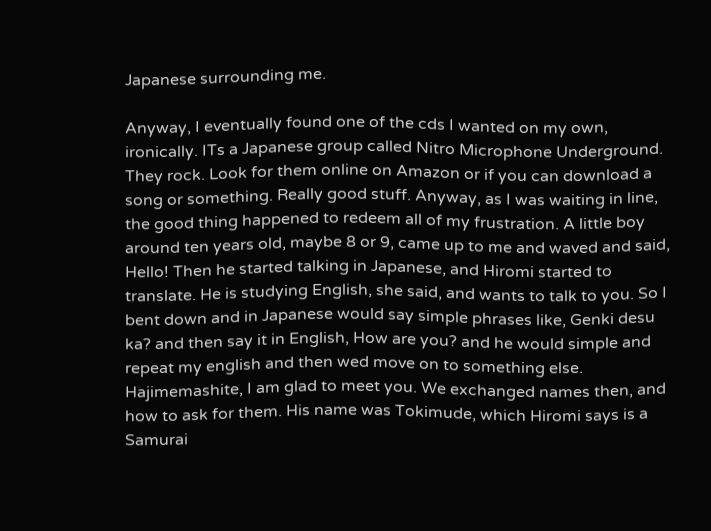Japanese surrounding me.

Anyway, I eventually found one of the cds I wanted on my own, ironically. ITs a Japanese group called Nitro Microphone Underground. They rock. Look for them online on Amazon or if you can download a song or something. Really good stuff. Anyway, as I was waiting in line, the good thing happened to redeem all of my frustration. A little boy around ten years old, maybe 8 or 9, came up to me and waved and said, Hello! Then he started talking in Japanese, and Hiromi started to translate. He is studying English, she said, and wants to talk to you. So I bent down and in Japanese would say simple phrases like, Genki desu ka? and then say it in English, How are you? and he would simple and repeat my english and then wed move on to something else. Hajimemashite, I am glad to meet you. We exchanged names then, and how to ask for them. His name was Tokimude, which Hiromi says is a Samurai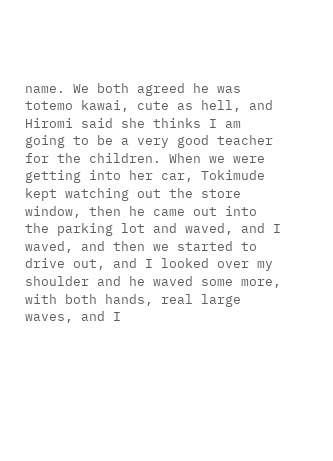name. We both agreed he was totemo kawai, cute as hell, and Hiromi said she thinks I am going to be a very good teacher for the children. When we were getting into her car, Tokimude kept watching out the store window, then he came out into the parking lot and waved, and I waved, and then we started to drive out, and I looked over my shoulder and he waved some more, with both hands, real large waves, and I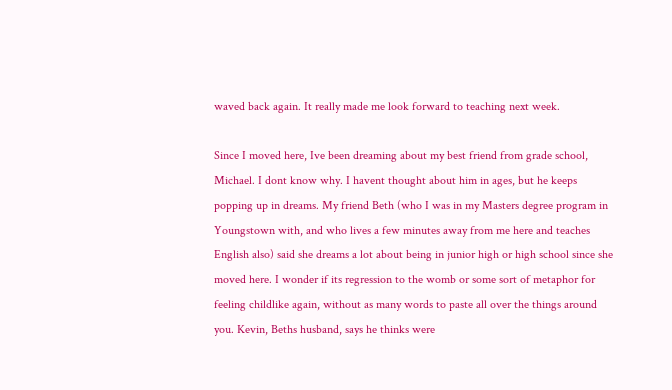waved back again. It really made me look forward to teaching next week.

Since I moved here, Ive been dreaming about my best friend from grade school, Michael. I dont know why. I havent thought about him in ages, but he keeps popping up in dreams. My friend Beth (who I was in my Masters degree program in Youngstown with, and who lives a few minutes away from me here and teaches English also) said she dreams a lot about being in junior high or high school since she moved here. I wonder if its regression to the womb or some sort of metaphor for feeling childlike again, without as many words to paste all over the things around you. Kevin, Beths husband, says he thinks were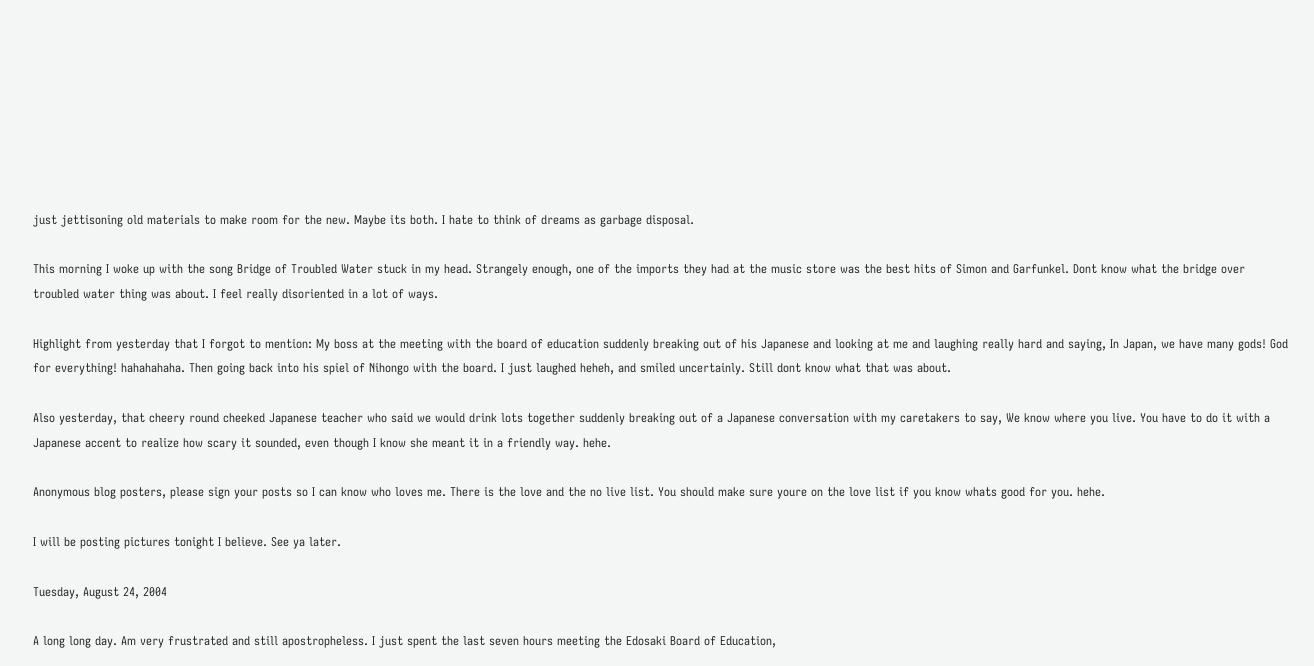just jettisoning old materials to make room for the new. Maybe its both. I hate to think of dreams as garbage disposal.

This morning I woke up with the song Bridge of Troubled Water stuck in my head. Strangely enough, one of the imports they had at the music store was the best hits of Simon and Garfunkel. Dont know what the bridge over troubled water thing was about. I feel really disoriented in a lot of ways.

Highlight from yesterday that I forgot to mention: My boss at the meeting with the board of education suddenly breaking out of his Japanese and looking at me and laughing really hard and saying, In Japan, we have many gods! God for everything! hahahahaha. Then going back into his spiel of Nihongo with the board. I just laughed heheh, and smiled uncertainly. Still dont know what that was about.

Also yesterday, that cheery round cheeked Japanese teacher who said we would drink lots together suddenly breaking out of a Japanese conversation with my caretakers to say, We know where you live. You have to do it with a Japanese accent to realize how scary it sounded, even though I know she meant it in a friendly way. hehe.

Anonymous blog posters, please sign your posts so I can know who loves me. There is the love and the no live list. You should make sure youre on the love list if you know whats good for you. hehe.

I will be posting pictures tonight I believe. See ya later.

Tuesday, August 24, 2004

A long long day. Am very frustrated and still apostropheless. I just spent the last seven hours meeting the Edosaki Board of Education,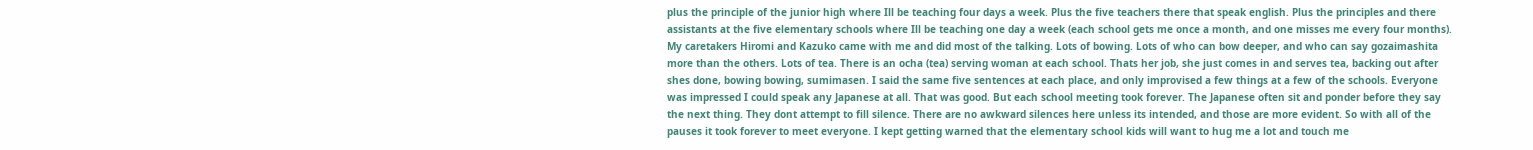plus the principle of the junior high where Ill be teaching four days a week. Plus the five teachers there that speak english. Plus the principles and there assistants at the five elementary schools where Ill be teaching one day a week (each school gets me once a month, and one misses me every four months). My caretakers Hiromi and Kazuko came with me and did most of the talking. Lots of bowing. Lots of who can bow deeper, and who can say gozaimashita more than the others. Lots of tea. There is an ocha (tea) serving woman at each school. Thats her job, she just comes in and serves tea, backing out after shes done, bowing bowing, sumimasen. I said the same five sentences at each place, and only improvised a few things at a few of the schools. Everyone was impressed I could speak any Japanese at all. That was good. But each school meeting took forever. The Japanese often sit and ponder before they say the next thing. They dont attempt to fill silence. There are no awkward silences here unless its intended, and those are more evident. So with all of the pauses it took forever to meet everyone. I kept getting warned that the elementary school kids will want to hug me a lot and touch me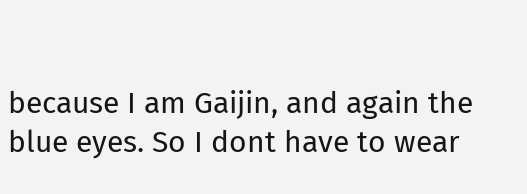because I am Gaijin, and again the blue eyes. So I dont have to wear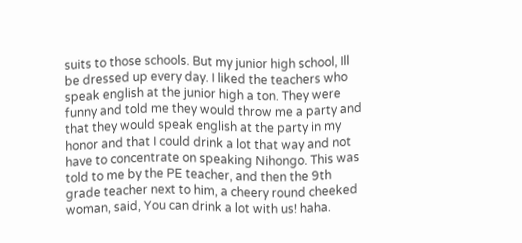suits to those schools. But my junior high school, Ill be dressed up every day. I liked the teachers who speak english at the junior high a ton. They were funny and told me they would throw me a party and that they would speak english at the party in my honor and that I could drink a lot that way and not have to concentrate on speaking Nihongo. This was told to me by the PE teacher, and then the 9th grade teacher next to him, a cheery round cheeked woman, said, You can drink a lot with us! haha.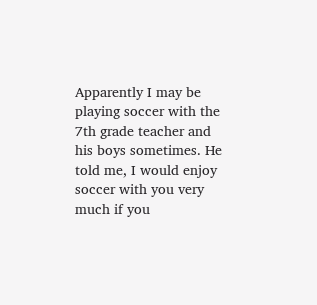Apparently I may be playing soccer with the 7th grade teacher and his boys sometimes. He told me, I would enjoy soccer with you very much if you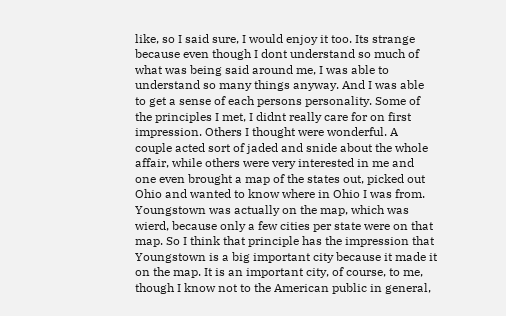like, so I said sure, I would enjoy it too. Its strange because even though I dont understand so much of what was being said around me, I was able to understand so many things anyway. And I was able to get a sense of each persons personality. Some of the principles I met, I didnt really care for on first impression. Others I thought were wonderful. A couple acted sort of jaded and snide about the whole affair, while others were very interested in me and one even brought a map of the states out, picked out Ohio and wanted to know where in Ohio I was from. Youngstown was actually on the map, which was wierd, because only a few cities per state were on that map. So I think that principle has the impression that Youngstown is a big important city because it made it on the map. It is an important city, of course, to me, though I know not to the American public in general,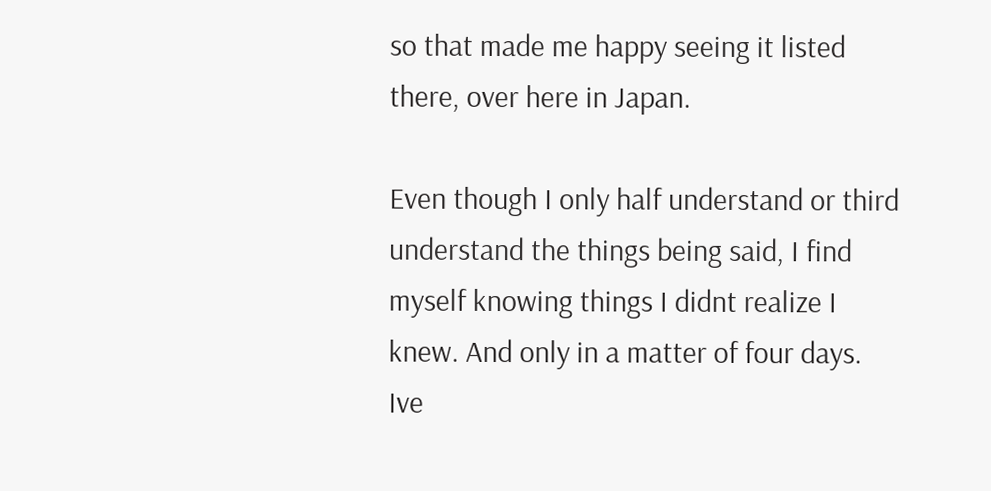so that made me happy seeing it listed there, over here in Japan.

Even though I only half understand or third understand the things being said, I find myself knowing things I didnt realize I knew. And only in a matter of four days. Ive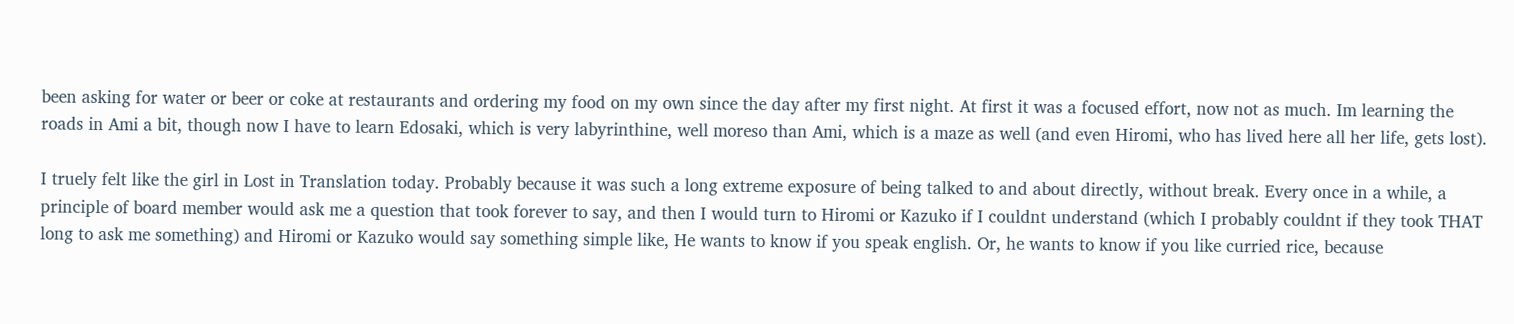been asking for water or beer or coke at restaurants and ordering my food on my own since the day after my first night. At first it was a focused effort, now not as much. Im learning the roads in Ami a bit, though now I have to learn Edosaki, which is very labyrinthine, well moreso than Ami, which is a maze as well (and even Hiromi, who has lived here all her life, gets lost).

I truely felt like the girl in Lost in Translation today. Probably because it was such a long extreme exposure of being talked to and about directly, without break. Every once in a while, a principle of board member would ask me a question that took forever to say, and then I would turn to Hiromi or Kazuko if I couldnt understand (which I probably couldnt if they took THAT long to ask me something) and Hiromi or Kazuko would say something simple like, He wants to know if you speak english. Or, he wants to know if you like curried rice, because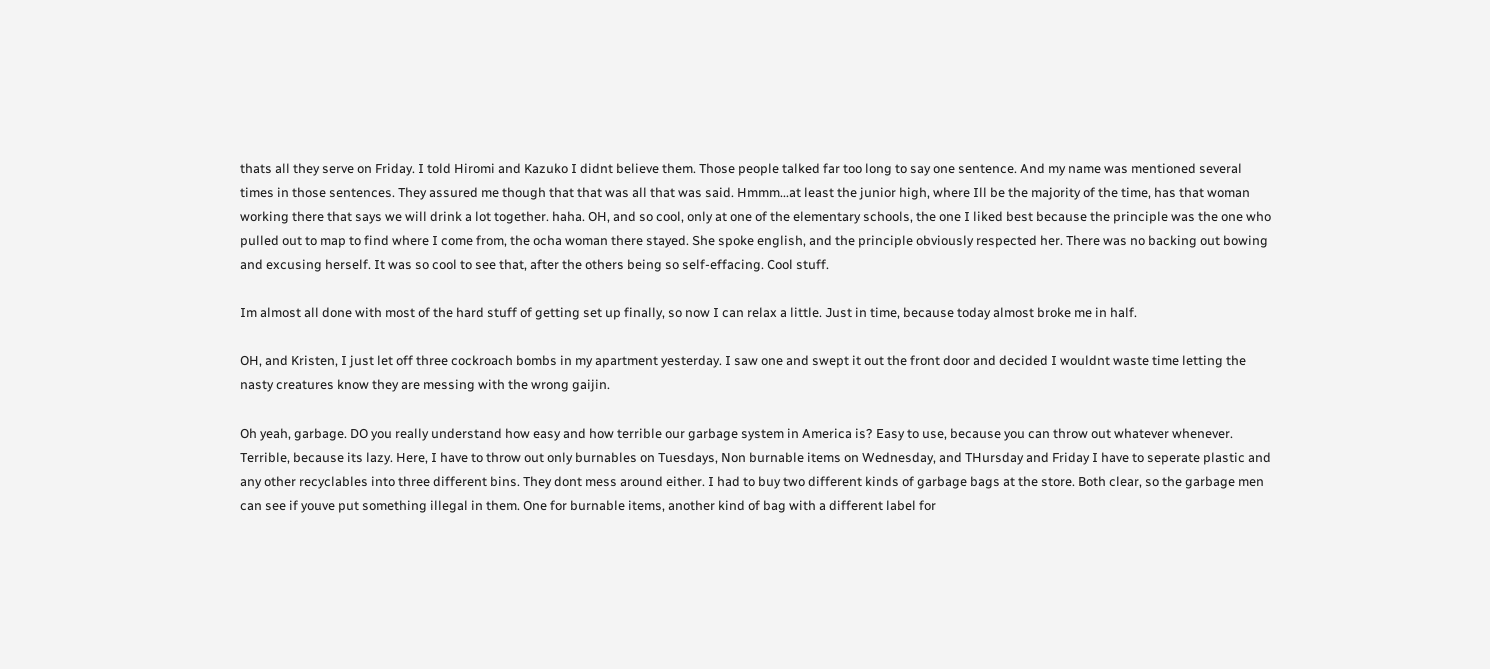thats all they serve on Friday. I told Hiromi and Kazuko I didnt believe them. Those people talked far too long to say one sentence. And my name was mentioned several times in those sentences. They assured me though that that was all that was said. Hmmm...at least the junior high, where Ill be the majority of the time, has that woman working there that says we will drink a lot together. haha. OH, and so cool, only at one of the elementary schools, the one I liked best because the principle was the one who pulled out to map to find where I come from, the ocha woman there stayed. She spoke english, and the principle obviously respected her. There was no backing out bowing and excusing herself. It was so cool to see that, after the others being so self-effacing. Cool stuff.

Im almost all done with most of the hard stuff of getting set up finally, so now I can relax a little. Just in time, because today almost broke me in half.

OH, and Kristen, I just let off three cockroach bombs in my apartment yesterday. I saw one and swept it out the front door and decided I wouldnt waste time letting the nasty creatures know they are messing with the wrong gaijin.

Oh yeah, garbage. DO you really understand how easy and how terrible our garbage system in America is? Easy to use, because you can throw out whatever whenever. Terrible, because its lazy. Here, I have to throw out only burnables on Tuesdays, Non burnable items on Wednesday, and THursday and Friday I have to seperate plastic and any other recyclables into three different bins. They dont mess around either. I had to buy two different kinds of garbage bags at the store. Both clear, so the garbage men can see if youve put something illegal in them. One for burnable items, another kind of bag with a different label for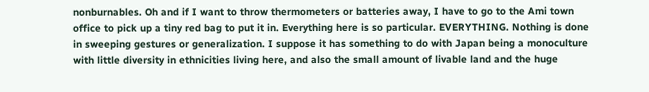nonburnables. Oh and if I want to throw thermometers or batteries away, I have to go to the Ami town office to pick up a tiny red bag to put it in. Everything here is so particular. EVERYTHING. Nothing is done in sweeping gestures or generalization. I suppose it has something to do with Japan being a monoculture with little diversity in ethnicities living here, and also the small amount of livable land and the huge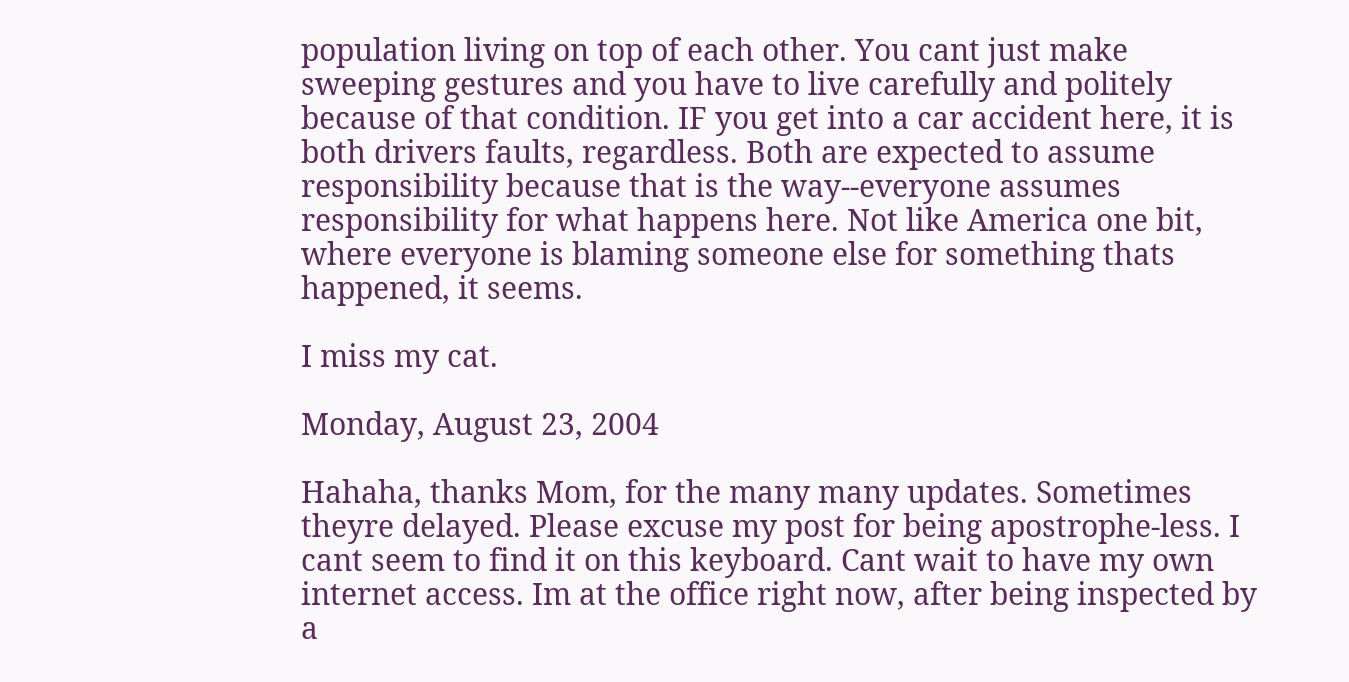population living on top of each other. You cant just make sweeping gestures and you have to live carefully and politely because of that condition. IF you get into a car accident here, it is both drivers faults, regardless. Both are expected to assume responsibility because that is the way--everyone assumes responsibility for what happens here. Not like America one bit, where everyone is blaming someone else for something thats happened, it seems.

I miss my cat.

Monday, August 23, 2004

Hahaha, thanks Mom, for the many many updates. Sometimes theyre delayed. Please excuse my post for being apostrophe-less. I cant seem to find it on this keyboard. Cant wait to have my own internet access. Im at the office right now, after being inspected by a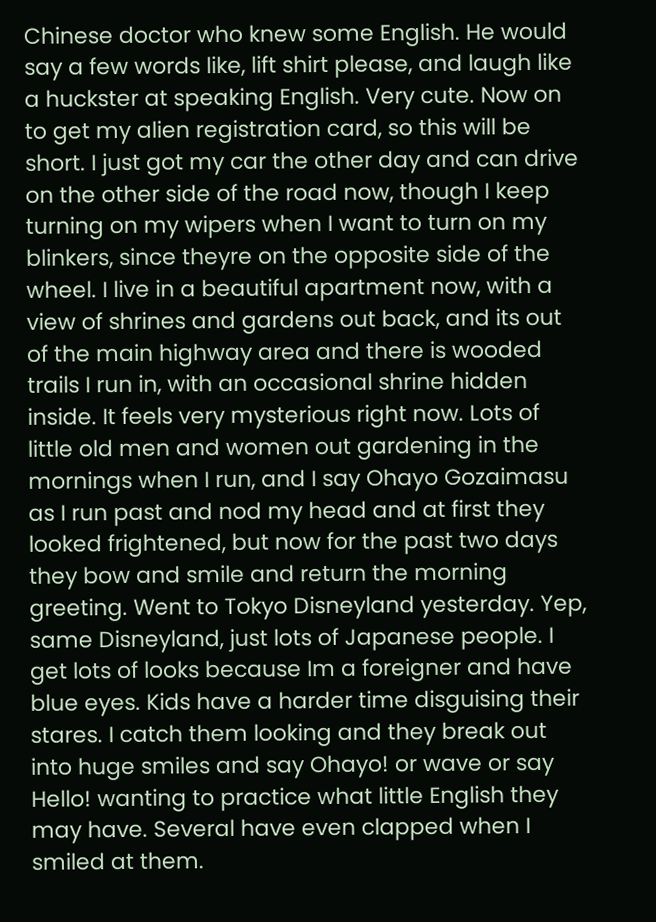Chinese doctor who knew some English. He would say a few words like, lift shirt please, and laugh like a huckster at speaking English. Very cute. Now on to get my alien registration card, so this will be short. I just got my car the other day and can drive on the other side of the road now, though I keep turning on my wipers when I want to turn on my blinkers, since theyre on the opposite side of the wheel. I live in a beautiful apartment now, with a view of shrines and gardens out back, and its out of the main highway area and there is wooded trails I run in, with an occasional shrine hidden inside. It feels very mysterious right now. Lots of little old men and women out gardening in the mornings when I run, and I say Ohayo Gozaimasu as I run past and nod my head and at first they looked frightened, but now for the past two days they bow and smile and return the morning greeting. Went to Tokyo Disneyland yesterday. Yep, same Disneyland, just lots of Japanese people. I get lots of looks because Im a foreigner and have blue eyes. Kids have a harder time disguising their stares. I catch them looking and they break out into huge smiles and say Ohayo! or wave or say Hello! wanting to practice what little English they may have. Several have even clapped when I smiled at them.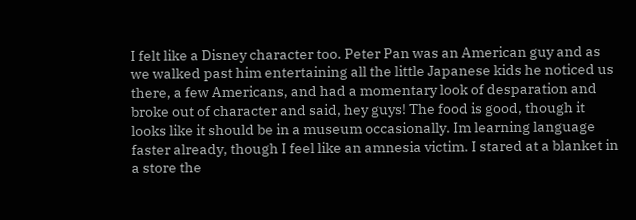I felt like a Disney character too. Peter Pan was an American guy and as we walked past him entertaining all the little Japanese kids he noticed us there, a few Americans, and had a momentary look of desparation and broke out of character and said, hey guys! The food is good, though it looks like it should be in a museum occasionally. Im learning language faster already, though I feel like an amnesia victim. I stared at a blanket in a store the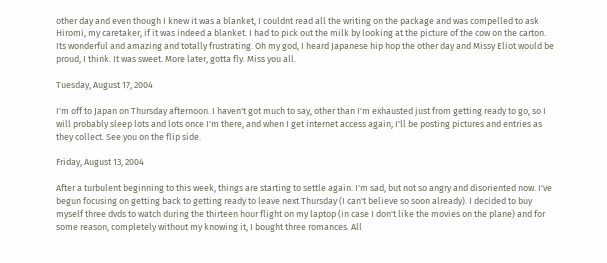other day and even though I knew it was a blanket, I couldnt read all the writing on the package and was compelled to ask Hiromi, my caretaker, if it was indeed a blanket. I had to pick out the milk by looking at the picture of the cow on the carton. Its wonderful and amazing and totally frustrating. Oh my god, I heard Japanese hip hop the other day and Missy Eliot would be proud, I think. It was sweet. More later, gotta fly. Miss you all.

Tuesday, August 17, 2004

I'm off to Japan on Thursday afternoon. I haven't got much to say, other than I'm exhausted just from getting ready to go, so I will probably sleep lots and lots once I'm there, and when I get internet access again, I'll be posting pictures and entries as they collect. See you on the flip side.

Friday, August 13, 2004

After a turbulent beginning to this week, things are starting to settle again. I'm sad, but not so angry and disoriented now. I've begun focusing on getting back to getting ready to leave next Thursday (I can't believe so soon already). I decided to buy myself three dvds to watch during the thirteen hour flight on my laptop (in case I don't like the movies on the plane) and for some reason, completely without my knowing it, I bought three romances. All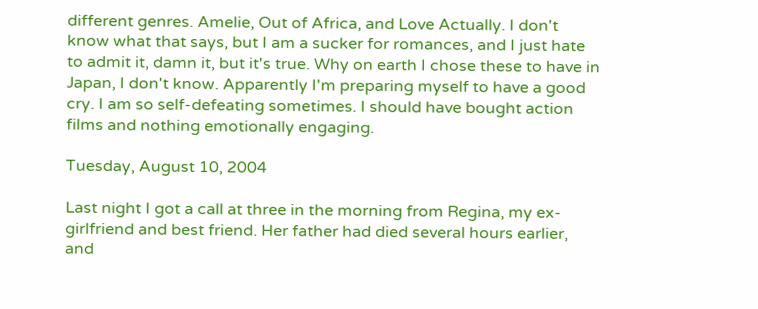different genres. Amelie, Out of Africa, and Love Actually. I don't know what that says, but I am a sucker for romances, and I just hate to admit it, damn it, but it's true. Why on earth I chose these to have in Japan, I don't know. Apparently I'm preparing myself to have a good cry. I am so self-defeating sometimes. I should have bought action films and nothing emotionally engaging.

Tuesday, August 10, 2004

Last night I got a call at three in the morning from Regina, my ex-girlfriend and best friend. Her father had died several hours earlier, and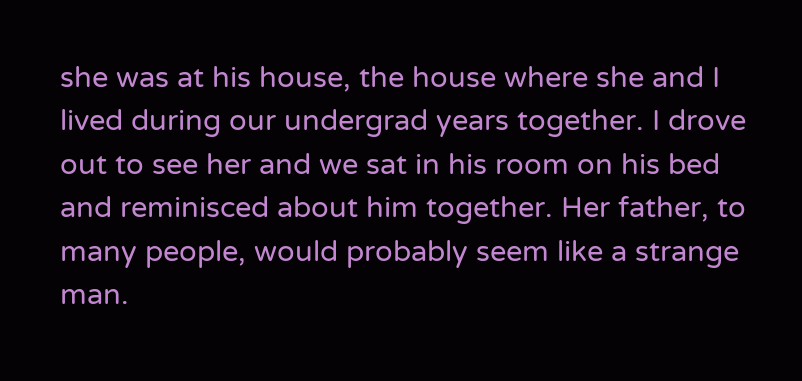she was at his house, the house where she and I lived during our undergrad years together. I drove out to see her and we sat in his room on his bed and reminisced about him together. Her father, to many people, would probably seem like a strange man.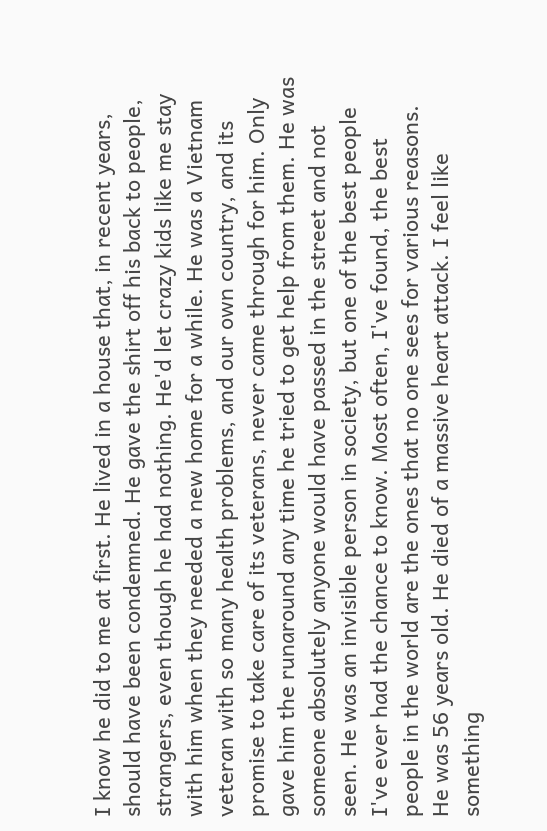I know he did to me at first. He lived in a house that, in recent years, should have been condemned. He gave the shirt off his back to people, strangers, even though he had nothing. He'd let crazy kids like me stay with him when they needed a new home for a while. He was a Vietnam veteran with so many health problems, and our own country, and its promise to take care of its veterans, never came through for him. Only gave him the runaround any time he tried to get help from them. He was someone absolutely anyone would have passed in the street and not seen. He was an invisible person in society, but one of the best people I've ever had the chance to know. Most often, I've found, the best people in the world are the ones that no one sees for various reasons. He was 56 years old. He died of a massive heart attack. I feel like something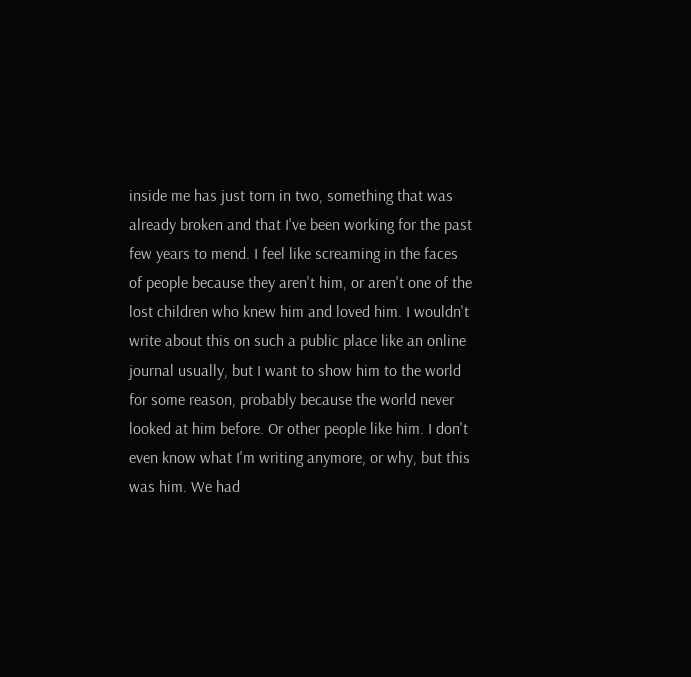inside me has just torn in two, something that was already broken and that I've been working for the past few years to mend. I feel like screaming in the faces of people because they aren't him, or aren't one of the lost children who knew him and loved him. I wouldn't write about this on such a public place like an online journal usually, but I want to show him to the world for some reason, probably because the world never looked at him before. Or other people like him. I don't even know what I'm writing anymore, or why, but this was him. We had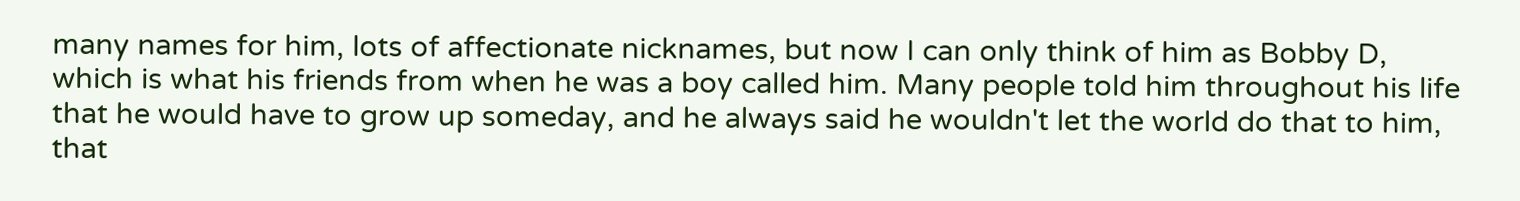many names for him, lots of affectionate nicknames, but now I can only think of him as Bobby D, which is what his friends from when he was a boy called him. Many people told him throughout his life that he would have to grow up someday, and he always said he wouldn't let the world do that to him, that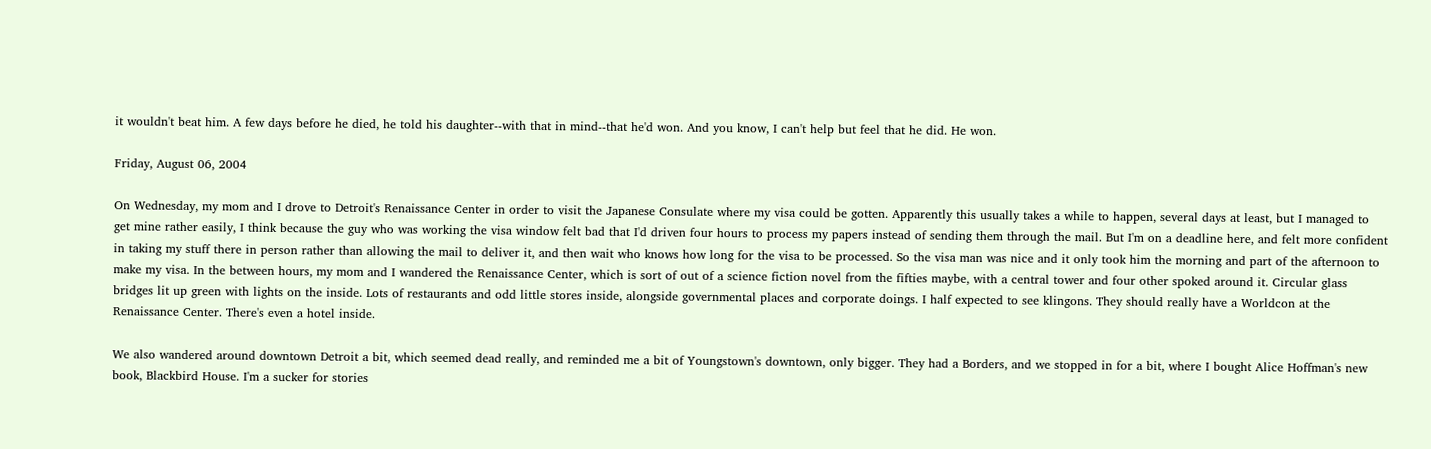it wouldn't beat him. A few days before he died, he told his daughter--with that in mind--that he'd won. And you know, I can't help but feel that he did. He won.

Friday, August 06, 2004

On Wednesday, my mom and I drove to Detroit's Renaissance Center in order to visit the Japanese Consulate where my visa could be gotten. Apparently this usually takes a while to happen, several days at least, but I managed to get mine rather easily, I think because the guy who was working the visa window felt bad that I'd driven four hours to process my papers instead of sending them through the mail. But I'm on a deadline here, and felt more confident in taking my stuff there in person rather than allowing the mail to deliver it, and then wait who knows how long for the visa to be processed. So the visa man was nice and it only took him the morning and part of the afternoon to make my visa. In the between hours, my mom and I wandered the Renaissance Center, which is sort of out of a science fiction novel from the fifties maybe, with a central tower and four other spoked around it. Circular glass bridges lit up green with lights on the inside. Lots of restaurants and odd little stores inside, alongside governmental places and corporate doings. I half expected to see klingons. They should really have a Worldcon at the Renaissance Center. There's even a hotel inside.

We also wandered around downtown Detroit a bit, which seemed dead really, and reminded me a bit of Youngstown's downtown, only bigger. They had a Borders, and we stopped in for a bit, where I bought Alice Hoffman's new book, Blackbird House. I'm a sucker for stories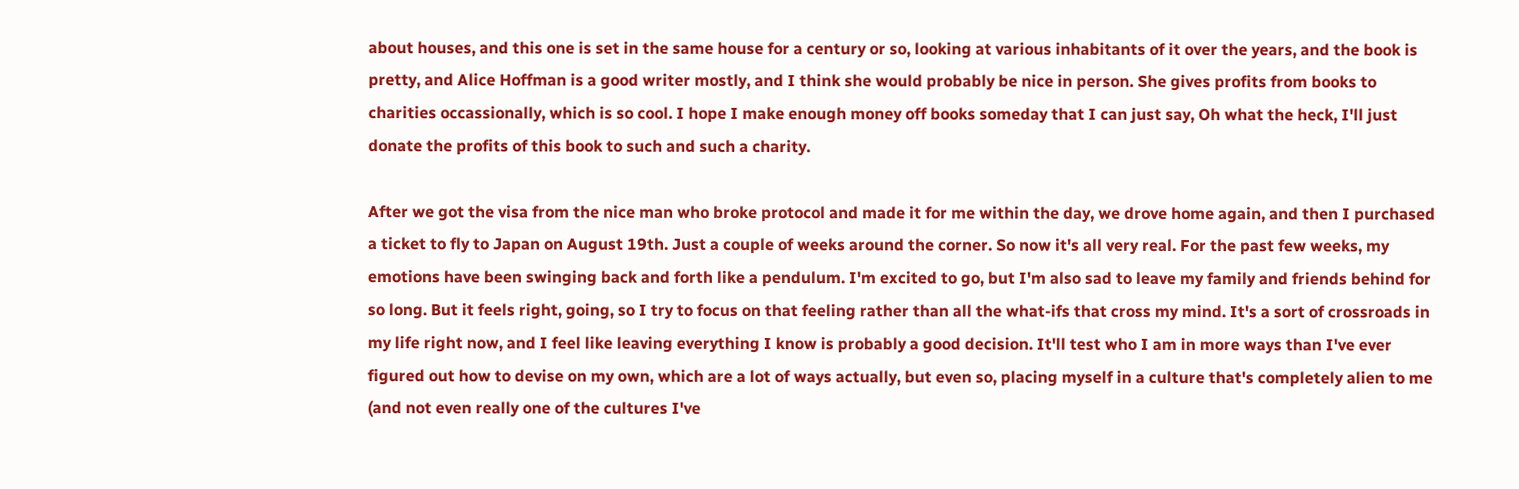about houses, and this one is set in the same house for a century or so, looking at various inhabitants of it over the years, and the book is pretty, and Alice Hoffman is a good writer mostly, and I think she would probably be nice in person. She gives profits from books to charities occassionally, which is so cool. I hope I make enough money off books someday that I can just say, Oh what the heck, I'll just donate the profits of this book to such and such a charity.

After we got the visa from the nice man who broke protocol and made it for me within the day, we drove home again, and then I purchased a ticket to fly to Japan on August 19th. Just a couple of weeks around the corner. So now it's all very real. For the past few weeks, my emotions have been swinging back and forth like a pendulum. I'm excited to go, but I'm also sad to leave my family and friends behind for so long. But it feels right, going, so I try to focus on that feeling rather than all the what-ifs that cross my mind. It's a sort of crossroads in my life right now, and I feel like leaving everything I know is probably a good decision. It'll test who I am in more ways than I've ever figured out how to devise on my own, which are a lot of ways actually, but even so, placing myself in a culture that's completely alien to me (and not even really one of the cultures I've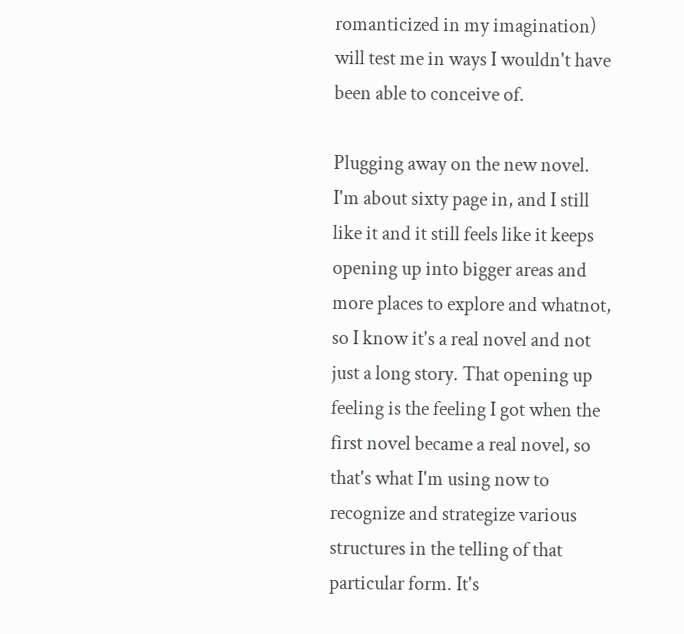romanticized in my imagination) will test me in ways I wouldn't have been able to conceive of.

Plugging away on the new novel. I'm about sixty page in, and I still like it and it still feels like it keeps opening up into bigger areas and more places to explore and whatnot, so I know it's a real novel and not just a long story. That opening up feeling is the feeling I got when the first novel became a real novel, so that's what I'm using now to recognize and strategize various structures in the telling of that particular form. It's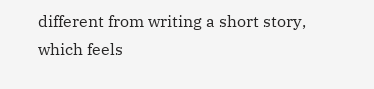different from writing a short story, which feels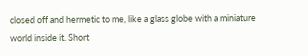closed off and hermetic to me, like a glass globe with a miniature world inside it. Short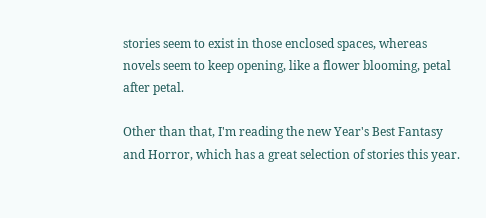stories seem to exist in those enclosed spaces, whereas novels seem to keep opening, like a flower blooming, petal after petal.

Other than that, I'm reading the new Year's Best Fantasy and Horror, which has a great selection of stories this year.